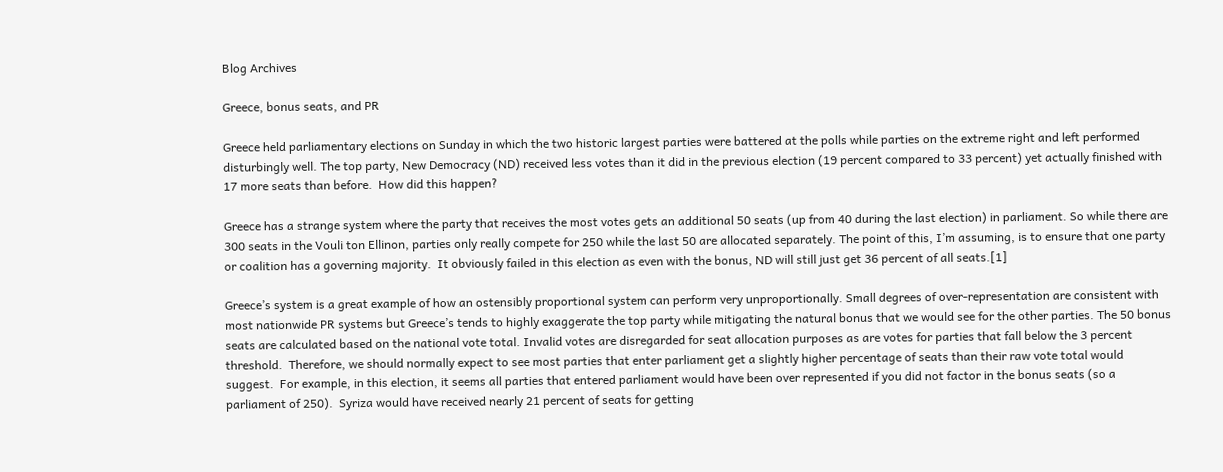Blog Archives

Greece, bonus seats, and PR

Greece held parliamentary elections on Sunday in which the two historic largest parties were battered at the polls while parties on the extreme right and left performed disturbingly well. The top party, New Democracy (ND) received less votes than it did in the previous election (19 percent compared to 33 percent) yet actually finished with 17 more seats than before.  How did this happen?

Greece has a strange system where the party that receives the most votes gets an additional 50 seats (up from 40 during the last election) in parliament. So while there are 300 seats in the Vouli ton Ellinon, parties only really compete for 250 while the last 50 are allocated separately. The point of this, I’m assuming, is to ensure that one party or coalition has a governing majority.  It obviously failed in this election as even with the bonus, ND will still just get 36 percent of all seats.[1]

Greece’s system is a great example of how an ostensibly proportional system can perform very unproportionally. Small degrees of over-representation are consistent with most nationwide PR systems but Greece’s tends to highly exaggerate the top party while mitigating the natural bonus that we would see for the other parties. The 50 bonus seats are calculated based on the national vote total. Invalid votes are disregarded for seat allocation purposes as are votes for parties that fall below the 3 percent threshold.  Therefore, we should normally expect to see most parties that enter parliament get a slightly higher percentage of seats than their raw vote total would suggest.  For example, in this election, it seems all parties that entered parliament would have been over represented if you did not factor in the bonus seats (so a parliament of 250).  Syriza would have received nearly 21 percent of seats for getting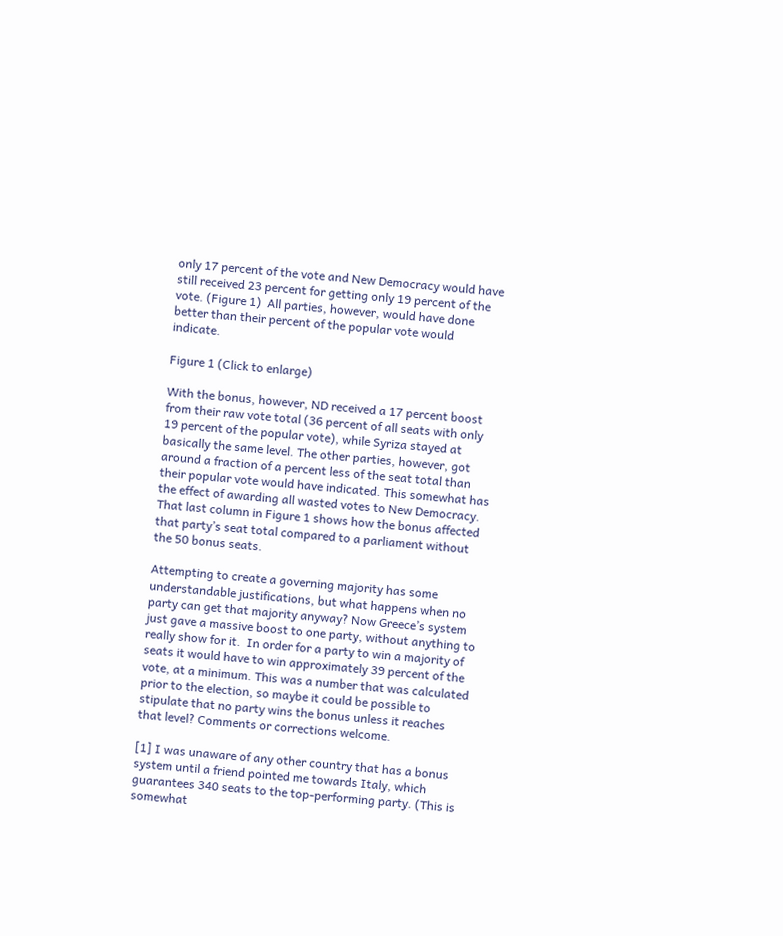only 17 percent of the vote and New Democracy would have still received 23 percent for getting only 19 percent of the vote. (Figure 1)  All parties, however, would have done better than their percent of the popular vote would indicate.

Figure 1 (Click to enlarge)

With the bonus, however, ND received a 17 percent boost from their raw vote total (36 percent of all seats with only 19 percent of the popular vote), while Syriza stayed at basically the same level. The other parties, however, got around a fraction of a percent less of the seat total than their popular vote would have indicated. This somewhat has the effect of awarding all wasted votes to New Democracy. That last column in Figure 1 shows how the bonus affected that party’s seat total compared to a parliament without the 50 bonus seats.

Attempting to create a governing majority has some understandable justifications, but what happens when no party can get that majority anyway? Now Greece’s system just gave a massive boost to one party, without anything to really show for it.  In order for a party to win a majority of seats it would have to win approximately 39 percent of the vote, at a minimum. This was a number that was calculated prior to the election, so maybe it could be possible to stipulate that no party wins the bonus unless it reaches that level? Comments or corrections welcome.

[1] I was unaware of any other country that has a bonus system until a friend pointed me towards Italy, which guarantees 340 seats to the top-performing party. (This is somewhat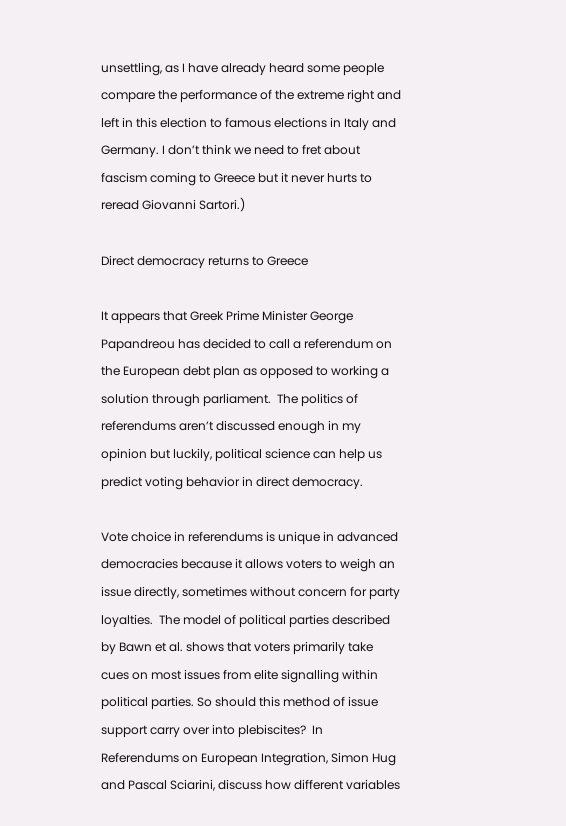unsettling, as I have already heard some people compare the performance of the extreme right and left in this election to famous elections in Italy and Germany. I don’t think we need to fret about fascism coming to Greece but it never hurts to reread Giovanni Sartori.)

Direct democracy returns to Greece

It appears that Greek Prime Minister George Papandreou has decided to call a referendum on the European debt plan as opposed to working a solution through parliament.  The politics of referendums aren’t discussed enough in my opinion but luckily, political science can help us predict voting behavior in direct democracy.

Vote choice in referendums is unique in advanced democracies because it allows voters to weigh an issue directly, sometimes without concern for party loyalties.  The model of political parties described by Bawn et al. shows that voters primarily take cues on most issues from elite signalling within political parties. So should this method of issue support carry over into plebiscites?  In Referendums on European Integration, Simon Hug and Pascal Sciarini, discuss how different variables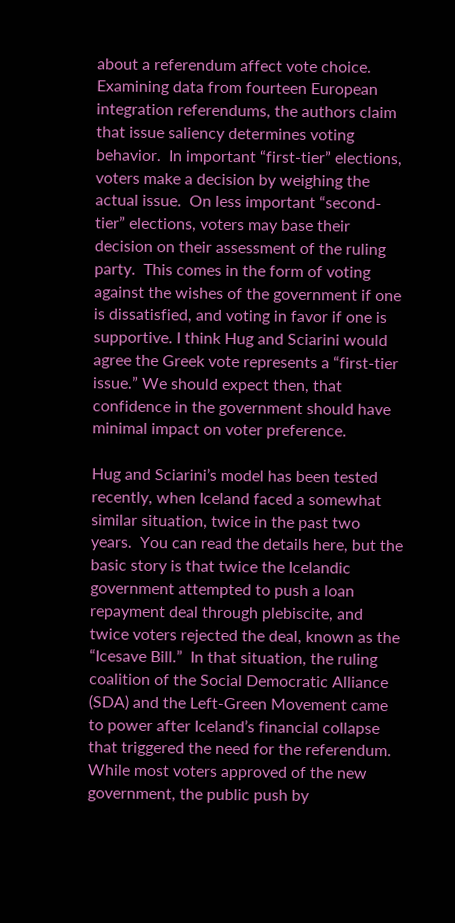about a referendum affect vote choice. Examining data from fourteen European integration referendums, the authors claim that issue saliency determines voting behavior.  In important “first-tier” elections, voters make a decision by weighing the actual issue.  On less important “second-tier” elections, voters may base their decision on their assessment of the ruling party.  This comes in the form of voting against the wishes of the government if one is dissatisfied, and voting in favor if one is supportive. I think Hug and Sciarini would agree the Greek vote represents a “first-tier issue.” We should expect then, that confidence in the government should have minimal impact on voter preference.

Hug and Sciarini’s model has been tested recently, when Iceland faced a somewhat similar situation, twice in the past two years.  You can read the details here, but the basic story is that twice the Icelandic government attempted to push a loan repayment deal through plebiscite, and twice voters rejected the deal, known as the “Icesave Bill.”  In that situation, the ruling coalition of the Social Democratic Alliance (SDA) and the Left-Green Movement came to power after Iceland’s financial collapse that triggered the need for the referendum. While most voters approved of the new government, the public push by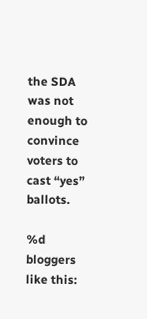the SDA was not enough to convince voters to cast “yes” ballots.

%d bloggers like this: